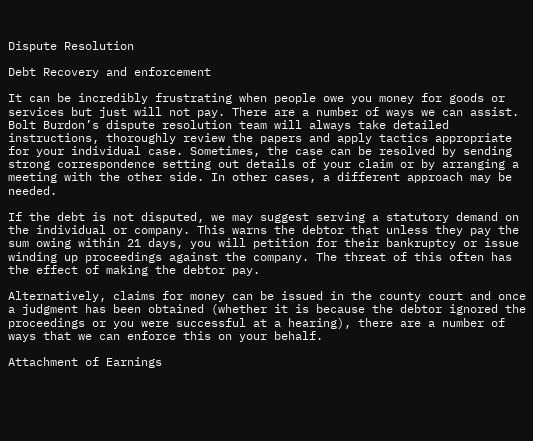Dispute Resolution

Debt Recovery and enforcement

It can be incredibly frustrating when people owe you money for goods or services but just will not pay. There are a number of ways we can assist. Bolt Burdon’s dispute resolution team will always take detailed instructions, thoroughly review the papers and apply tactics appropriate for your individual case. Sometimes, the case can be resolved by sending strong correspondence setting out details of your claim or by arranging a meeting with the other side. In other cases, a different approach may be needed.

If the debt is not disputed, we may suggest serving a statutory demand on the individual or company. This warns the debtor that unless they pay the sum owing within 21 days, you will petition for their bankruptcy or issue winding up proceedings against the company. The threat of this often has the effect of making the debtor pay.

Alternatively, claims for money can be issued in the county court and once a judgment has been obtained (whether it is because the debtor ignored the proceedings or you were successful at a hearing), there are a number of ways that we can enforce this on your behalf.

Attachment of Earnings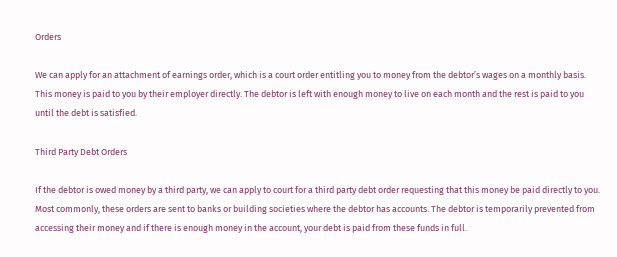Orders

We can apply for an attachment of earnings order, which is a court order entitling you to money from the debtor’s wages on a monthly basis. This money is paid to you by their employer directly. The debtor is left with enough money to live on each month and the rest is paid to you until the debt is satisfied.

Third Party Debt Orders

If the debtor is owed money by a third party, we can apply to court for a third party debt order requesting that this money be paid directly to you. Most commonly, these orders are sent to banks or building societies where the debtor has accounts. The debtor is temporarily prevented from accessing their money and if there is enough money in the account, your debt is paid from these funds in full.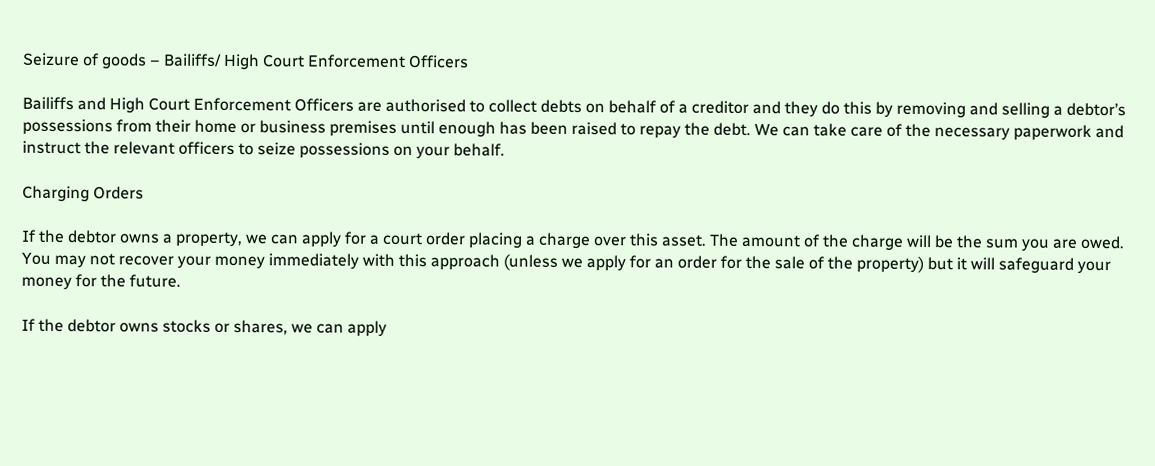Seizure of goods – Bailiffs/ High Court Enforcement Officers

Bailiffs and High Court Enforcement Officers are authorised to collect debts on behalf of a creditor and they do this by removing and selling a debtor’s possessions from their home or business premises until enough has been raised to repay the debt. We can take care of the necessary paperwork and instruct the relevant officers to seize possessions on your behalf.

Charging Orders

If the debtor owns a property, we can apply for a court order placing a charge over this asset. The amount of the charge will be the sum you are owed. You may not recover your money immediately with this approach (unless we apply for an order for the sale of the property) but it will safeguard your money for the future.

If the debtor owns stocks or shares, we can apply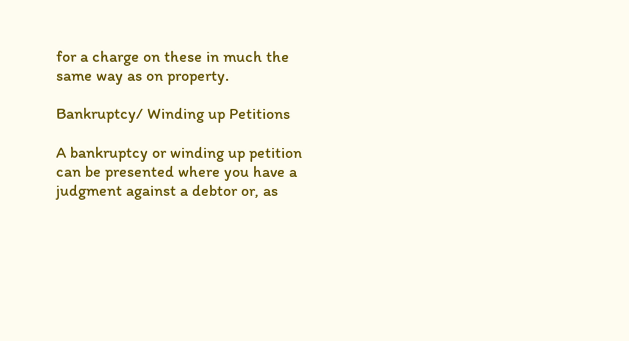for a charge on these in much the same way as on property.

Bankruptcy/ Winding up Petitions

A bankruptcy or winding up petition can be presented where you have a judgment against a debtor or, as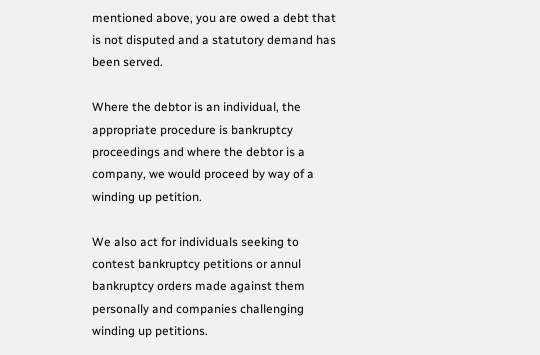mentioned above, you are owed a debt that is not disputed and a statutory demand has been served.

Where the debtor is an individual, the appropriate procedure is bankruptcy proceedings and where the debtor is a company, we would proceed by way of a winding up petition.

We also act for individuals seeking to contest bankruptcy petitions or annul bankruptcy orders made against them personally and companies challenging winding up petitions.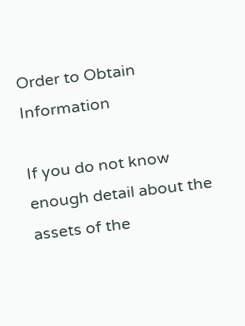Order to Obtain Information

If you do not know enough detail about the assets of the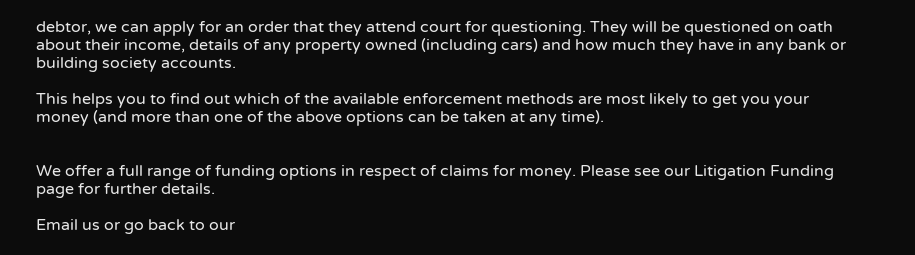debtor, we can apply for an order that they attend court for questioning. They will be questioned on oath about their income, details of any property owned (including cars) and how much they have in any bank or building society accounts.

This helps you to find out which of the available enforcement methods are most likely to get you your money (and more than one of the above options can be taken at any time).


We offer a full range of funding options in respect of claims for money. Please see our Litigation Funding page for further details.

Email us or go back to our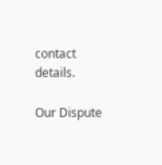contact details.

Our Dispute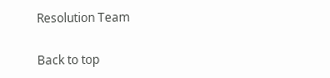Resolution Team

Back to top